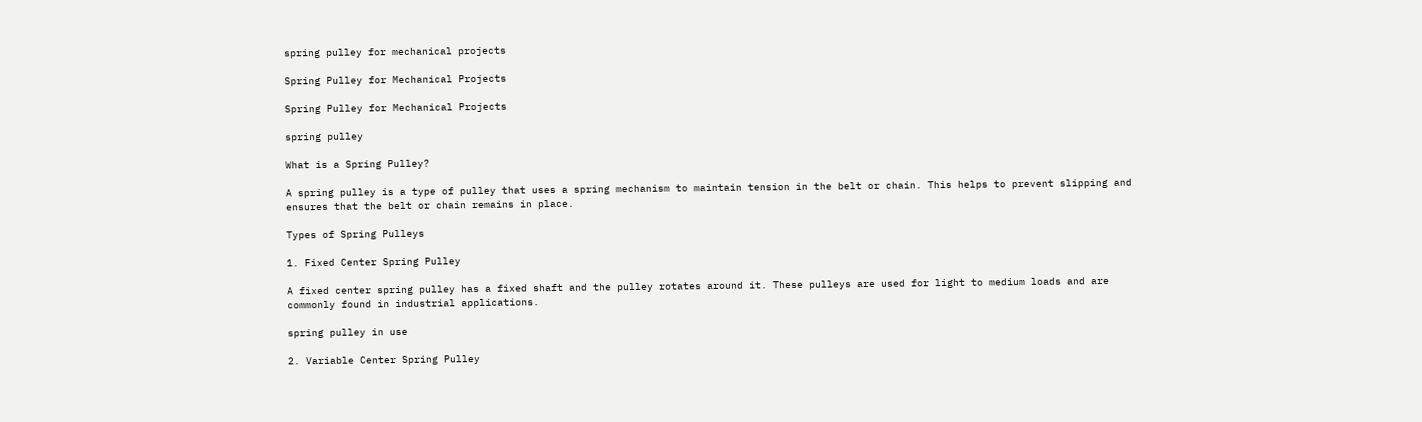spring pulley for mechanical projects

Spring Pulley for Mechanical Projects

Spring Pulley for Mechanical Projects

spring pulley

What is a Spring Pulley?

A spring pulley is a type of pulley that uses a spring mechanism to maintain tension in the belt or chain. This helps to prevent slipping and ensures that the belt or chain remains in place.

Types of Spring Pulleys

1. Fixed Center Spring Pulley

A fixed center spring pulley has a fixed shaft and the pulley rotates around it. These pulleys are used for light to medium loads and are commonly found in industrial applications.

spring pulley in use

2. Variable Center Spring Pulley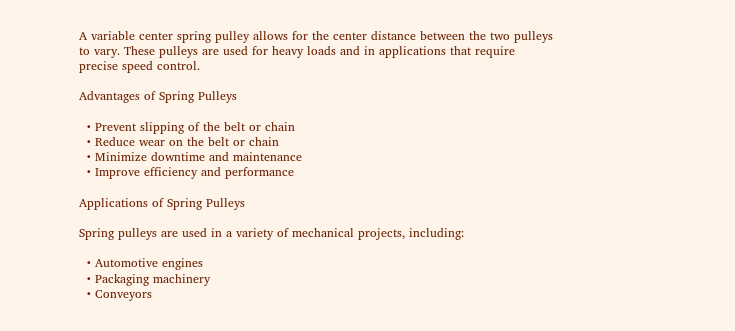A variable center spring pulley allows for the center distance between the two pulleys to vary. These pulleys are used for heavy loads and in applications that require precise speed control.

Advantages of Spring Pulleys

  • Prevent slipping of the belt or chain
  • Reduce wear on the belt or chain
  • Minimize downtime and maintenance
  • Improve efficiency and performance

Applications of Spring Pulleys

Spring pulleys are used in a variety of mechanical projects, including:

  • Automotive engines
  • Packaging machinery
  • Conveyors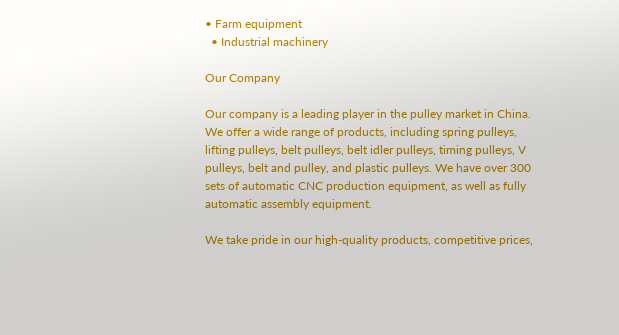• Farm equipment
  • Industrial machinery

Our Company

Our company is a leading player in the pulley market in China. We offer a wide range of products, including spring pulleys, lifting pulleys, belt pulleys, belt idler pulleys, timing pulleys, V pulleys, belt and pulley, and plastic pulleys. We have over 300 sets of automatic CNC production equipment, as well as fully automatic assembly equipment.

We take pride in our high-quality products, competitive prices,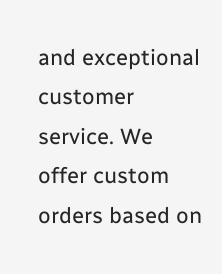and exceptional customer service. We offer custom orders based on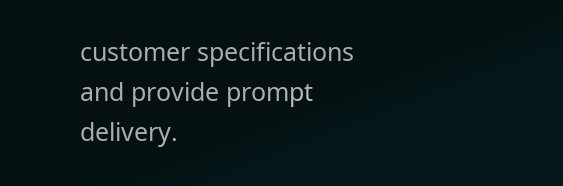customer specifications and provide prompt delivery.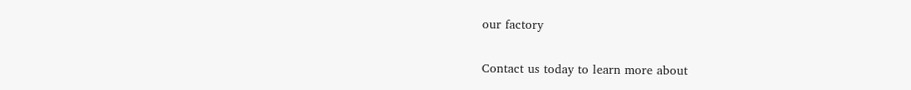our factory

Contact us today to learn more about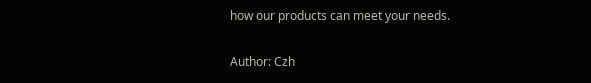how our products can meet your needs.

Author: Czh